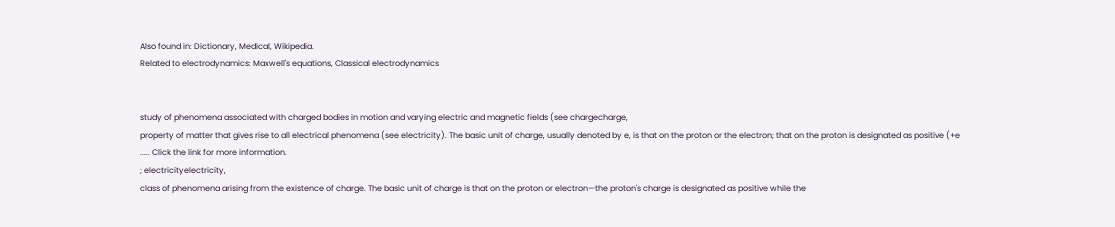Also found in: Dictionary, Medical, Wikipedia.
Related to electrodynamics: Maxwell's equations, Classical electrodynamics


study of phenomena associated with charged bodies in motion and varying electric and magnetic fields (see chargecharge,
property of matter that gives rise to all electrical phenomena (see electricity). The basic unit of charge, usually denoted by e, is that on the proton or the electron; that on the proton is designated as positive (+e
..... Click the link for more information.
; electricityelectricity,
class of phenomena arising from the existence of charge. The basic unit of charge is that on the proton or electron—the proton's charge is designated as positive while the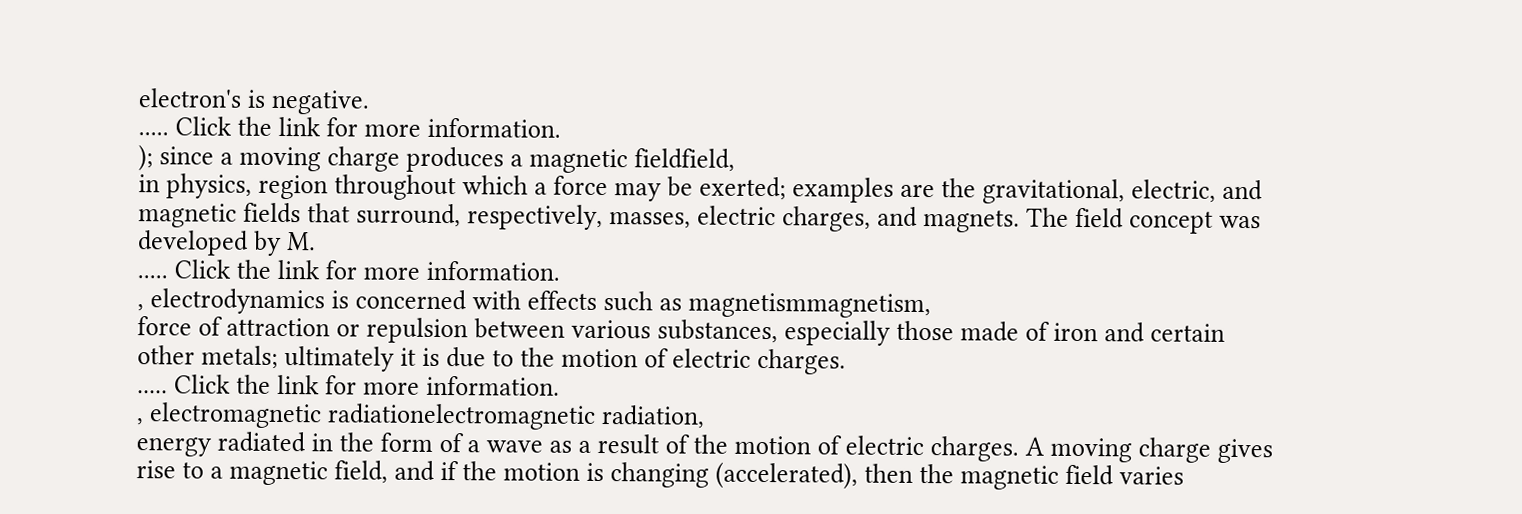electron's is negative.
..... Click the link for more information.
); since a moving charge produces a magnetic fieldfield,
in physics, region throughout which a force may be exerted; examples are the gravitational, electric, and magnetic fields that surround, respectively, masses, electric charges, and magnets. The field concept was developed by M.
..... Click the link for more information.
, electrodynamics is concerned with effects such as magnetismmagnetism,
force of attraction or repulsion between various substances, especially those made of iron and certain other metals; ultimately it is due to the motion of electric charges.
..... Click the link for more information.
, electromagnetic radiationelectromagnetic radiation,
energy radiated in the form of a wave as a result of the motion of electric charges. A moving charge gives rise to a magnetic field, and if the motion is changing (accelerated), then the magnetic field varies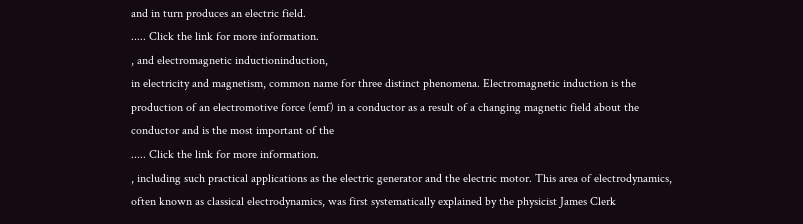and in turn produces an electric field.
..... Click the link for more information.
, and electromagnetic inductioninduction,
in electricity and magnetism, common name for three distinct phenomena. Electromagnetic induction is the production of an electromotive force (emf) in a conductor as a result of a changing magnetic field about the conductor and is the most important of the
..... Click the link for more information.
, including such practical applications as the electric generator and the electric motor. This area of electrodynamics, often known as classical electrodynamics, was first systematically explained by the physicist James Clerk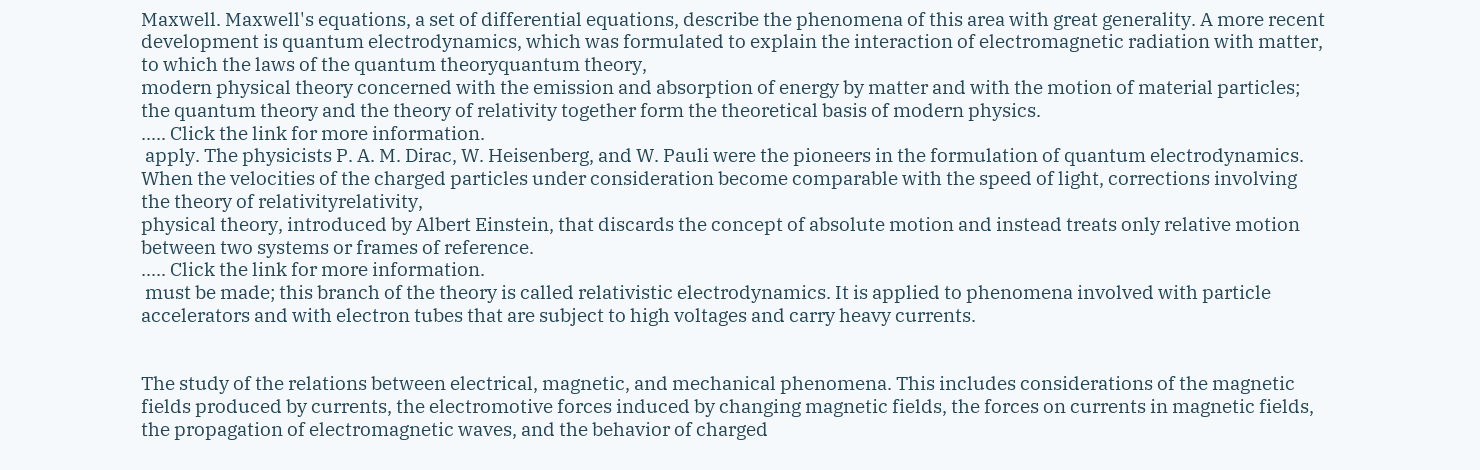Maxwell. Maxwell's equations, a set of differential equations, describe the phenomena of this area with great generality. A more recent development is quantum electrodynamics, which was formulated to explain the interaction of electromagnetic radiation with matter, to which the laws of the quantum theoryquantum theory,
modern physical theory concerned with the emission and absorption of energy by matter and with the motion of material particles; the quantum theory and the theory of relativity together form the theoretical basis of modern physics.
..... Click the link for more information.
 apply. The physicists P. A. M. Dirac, W. Heisenberg, and W. Pauli were the pioneers in the formulation of quantum electrodynamics. When the velocities of the charged particles under consideration become comparable with the speed of light, corrections involving the theory of relativityrelativity,
physical theory, introduced by Albert Einstein, that discards the concept of absolute motion and instead treats only relative motion between two systems or frames of reference.
..... Click the link for more information.
 must be made; this branch of the theory is called relativistic electrodynamics. It is applied to phenomena involved with particle accelerators and with electron tubes that are subject to high voltages and carry heavy currents.


The study of the relations between electrical, magnetic, and mechanical phenomena. This includes considerations of the magnetic fields produced by currents, the electromotive forces induced by changing magnetic fields, the forces on currents in magnetic fields, the propagation of electromagnetic waves, and the behavior of charged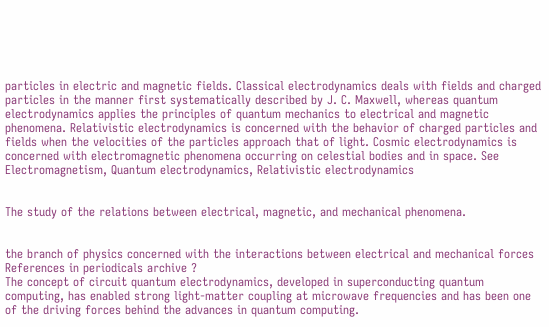particles in electric and magnetic fields. Classical electrodynamics deals with fields and charged particles in the manner first systematically described by J. C. Maxwell, whereas quantum electrodynamics applies the principles of quantum mechanics to electrical and magnetic phenomena. Relativistic electrodynamics is concerned with the behavior of charged particles and fields when the velocities of the particles approach that of light. Cosmic electrodynamics is concerned with electromagnetic phenomena occurring on celestial bodies and in space. See Electromagnetism, Quantum electrodynamics, Relativistic electrodynamics


The study of the relations between electrical, magnetic, and mechanical phenomena.


the branch of physics concerned with the interactions between electrical and mechanical forces
References in periodicals archive ?
The concept of circuit quantum electrodynamics, developed in superconducting quantum computing, has enabled strong light-matter coupling at microwave frequencies and has been one of the driving forces behind the advances in quantum computing.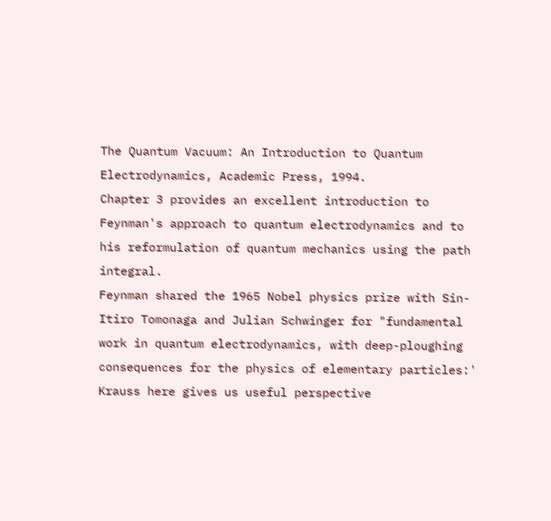The Quantum Vacuum: An Introduction to Quantum Electrodynamics, Academic Press, 1994.
Chapter 3 provides an excellent introduction to Feynman's approach to quantum electrodynamics and to his reformulation of quantum mechanics using the path integral.
Feynman shared the 1965 Nobel physics prize with Sin-Itiro Tomonaga and Julian Schwinger for "fundamental work in quantum electrodynamics, with deep-ploughing consequences for the physics of elementary particles:' Krauss here gives us useful perspective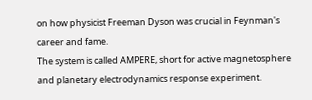on how physicist Freeman Dyson was crucial in Feynman's career and fame.
The system is called AMPERE, short for active magnetosphere and planetary electrodynamics response experiment.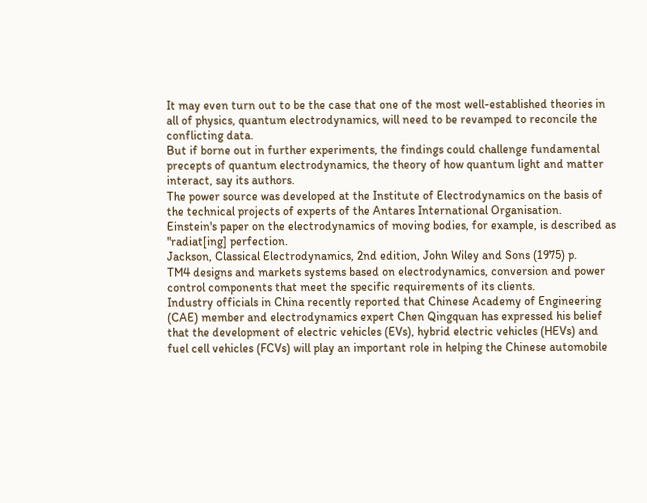It may even turn out to be the case that one of the most well-established theories in all of physics, quantum electrodynamics, will need to be revamped to reconcile the conflicting data.
But if borne out in further experiments, the findings could challenge fundamental precepts of quantum electrodynamics, the theory of how quantum light and matter interact, say its authors.
The power source was developed at the Institute of Electrodynamics on the basis of the technical projects of experts of the Antares International Organisation.
Einstein's paper on the electrodynamics of moving bodies, for example, is described as "radiat[ing] perfection.
Jackson, Classical Electrodynamics, 2nd edition, John Wiley and Sons (1975) p.
TM4 designs and markets systems based on electrodynamics, conversion and power control components that meet the specific requirements of its clients.
Industry officials in China recently reported that Chinese Academy of Engineering (CAE) member and electrodynamics expert Chen Qingquan has expressed his belief that the development of electric vehicles (EVs), hybrid electric vehicles (HEVs) and fuel cell vehicles (FCVs) will play an important role in helping the Chinese automobile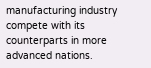manufacturing industry compete with its counterparts in more advanced nations.